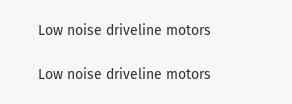Low noise driveline motors

Low noise driveline motors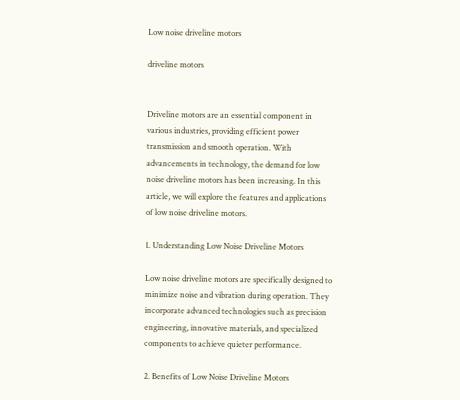Low noise driveline motors

driveline motors


Driveline motors are an essential component in various industries, providing efficient power transmission and smooth operation. With advancements in technology, the demand for low noise driveline motors has been increasing. In this article, we will explore the features and applications of low noise driveline motors.

1. Understanding Low Noise Driveline Motors

Low noise driveline motors are specifically designed to minimize noise and vibration during operation. They incorporate advanced technologies such as precision engineering, innovative materials, and specialized components to achieve quieter performance.

2. Benefits of Low Noise Driveline Motors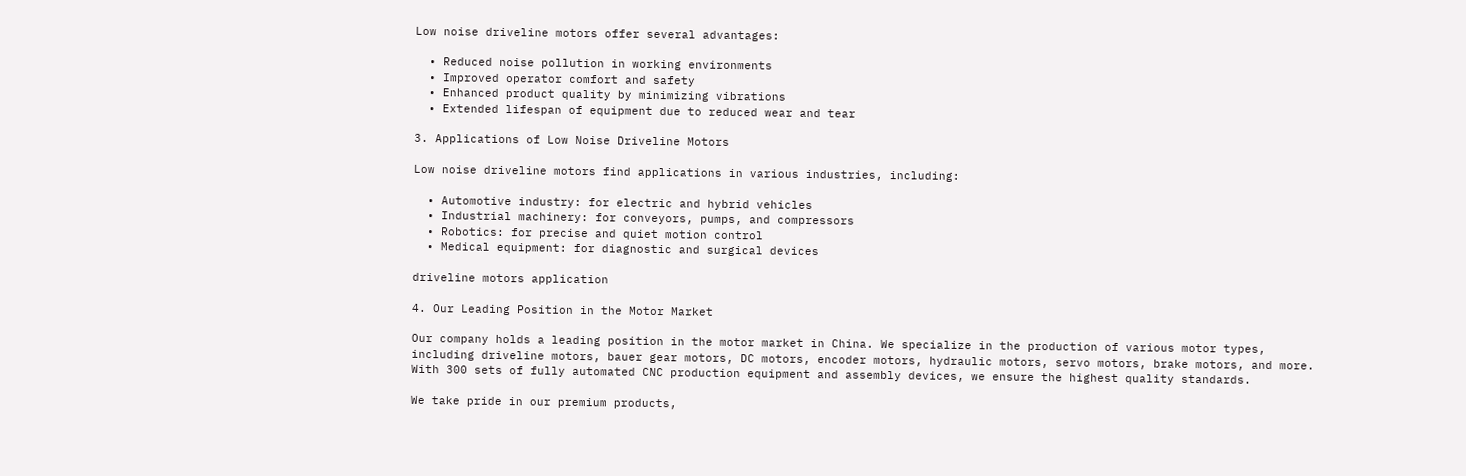Low noise driveline motors offer several advantages:

  • Reduced noise pollution in working environments
  • Improved operator comfort and safety
  • Enhanced product quality by minimizing vibrations
  • Extended lifespan of equipment due to reduced wear and tear

3. Applications of Low Noise Driveline Motors

Low noise driveline motors find applications in various industries, including:

  • Automotive industry: for electric and hybrid vehicles
  • Industrial machinery: for conveyors, pumps, and compressors
  • Robotics: for precise and quiet motion control
  • Medical equipment: for diagnostic and surgical devices

driveline motors application

4. Our Leading Position in the Motor Market

Our company holds a leading position in the motor market in China. We specialize in the production of various motor types, including driveline motors, bauer gear motors, DC motors, encoder motors, hydraulic motors, servo motors, brake motors, and more. With 300 sets of fully automated CNC production equipment and assembly devices, we ensure the highest quality standards.

We take pride in our premium products,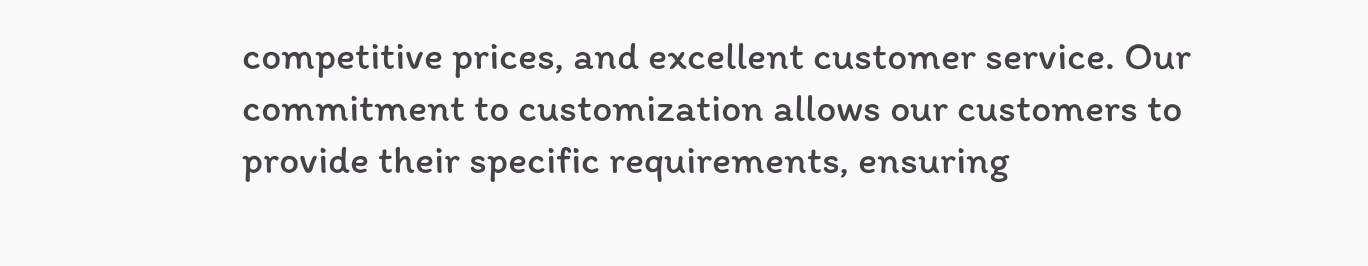competitive prices, and excellent customer service. Our commitment to customization allows our customers to provide their specific requirements, ensuring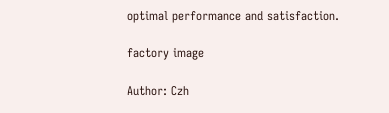optimal performance and satisfaction.

factory image

Author: Czh